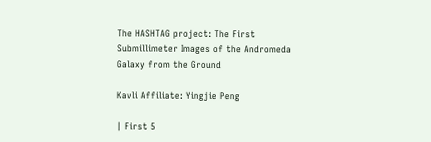The HASHTAG project: The First Submillimeter Images of the Andromeda Galaxy from the Ground

Kavli Affiliate: Yingjie Peng

| First 5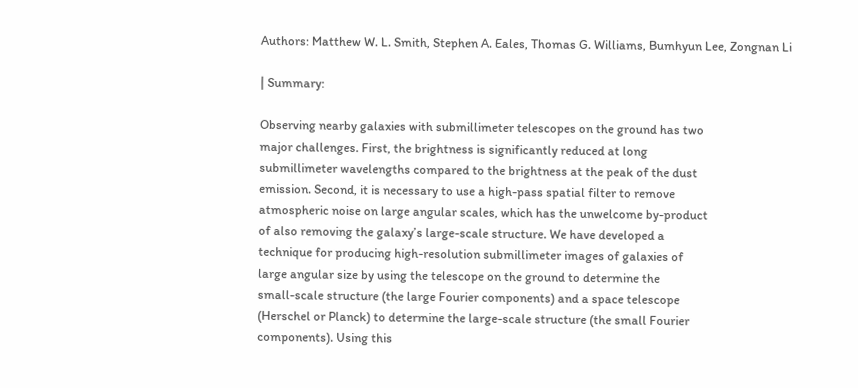Authors: Matthew W. L. Smith, Stephen A. Eales, Thomas G. Williams, Bumhyun Lee, Zongnan Li

| Summary:

Observing nearby galaxies with submillimeter telescopes on the ground has two
major challenges. First, the brightness is significantly reduced at long
submillimeter wavelengths compared to the brightness at the peak of the dust
emission. Second, it is necessary to use a high-pass spatial filter to remove
atmospheric noise on large angular scales, which has the unwelcome by-product
of also removing the galaxy’s large-scale structure. We have developed a
technique for producing high-resolution submillimeter images of galaxies of
large angular size by using the telescope on the ground to determine the
small-scale structure (the large Fourier components) and a space telescope
(Herschel or Planck) to determine the large-scale structure (the small Fourier
components). Using this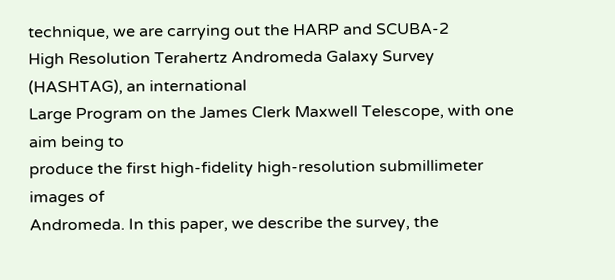technique, we are carrying out the HARP and SCUBA-2
High Resolution Terahertz Andromeda Galaxy Survey (HASHTAG), an international
Large Program on the James Clerk Maxwell Telescope, with one aim being to
produce the first high-fidelity high-resolution submillimeter images of
Andromeda. In this paper, we describe the survey, the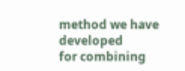method we have developed
for combining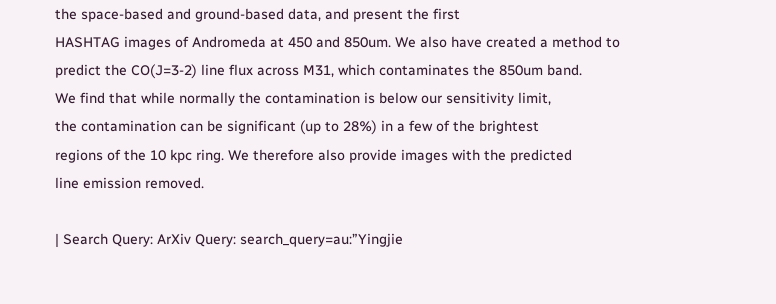the space-based and ground-based data, and present the first
HASHTAG images of Andromeda at 450 and 850um. We also have created a method to
predict the CO(J=3-2) line flux across M31, which contaminates the 850um band.
We find that while normally the contamination is below our sensitivity limit,
the contamination can be significant (up to 28%) in a few of the brightest
regions of the 10 kpc ring. We therefore also provide images with the predicted
line emission removed.

| Search Query: ArXiv Query: search_query=au:”Yingjie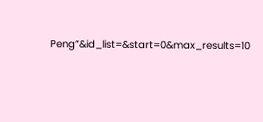Peng”&id_list=&start=0&max_results=10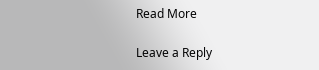Read More

Leave a Reply